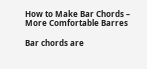How to Make Bar Chords – More Comfortable Barres

Bar chords are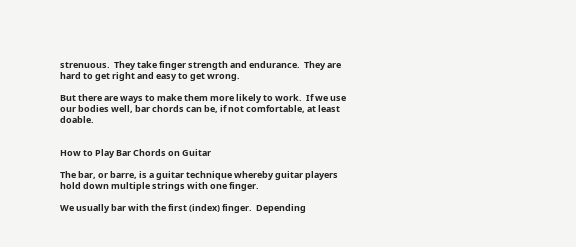strenuous.  They take finger strength and endurance.  They are hard to get right and easy to get wrong.

But there are ways to make them more likely to work.  If we use our bodies well, bar chords can be, if not comfortable, at least doable.


How to Play Bar Chords on Guitar

The bar, or barre, is a guitar technique whereby guitar players hold down multiple strings with one finger.

We usually bar with the first (index) finger.  Depending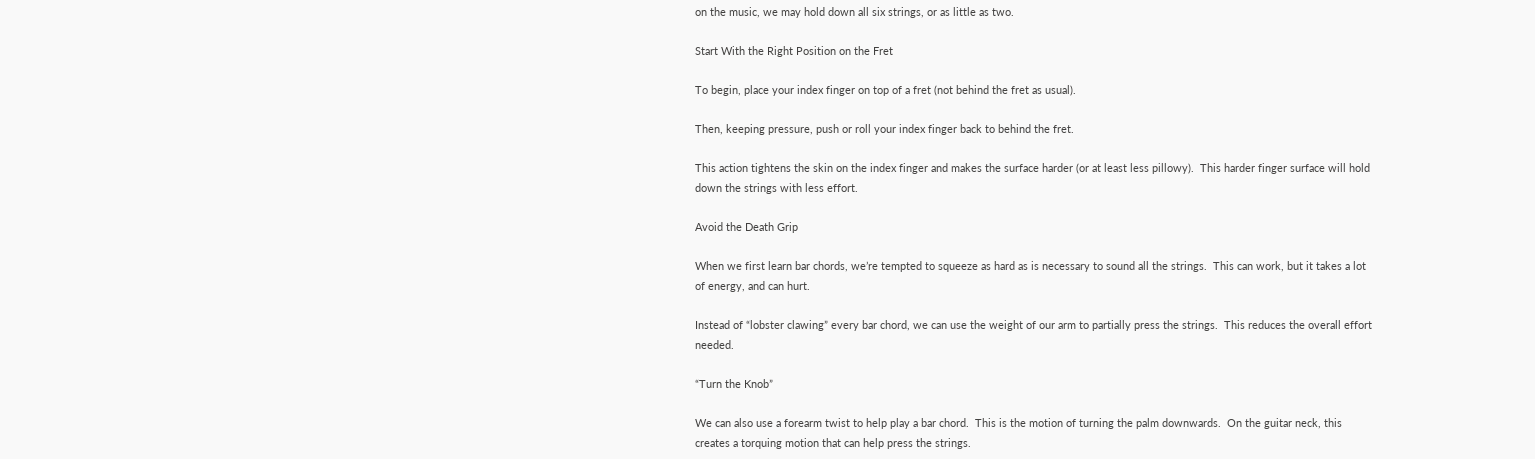on the music, we may hold down all six strings, or as little as two.

Start With the Right Position on the Fret

To begin, place your index finger on top of a fret (not behind the fret as usual).

Then, keeping pressure, push or roll your index finger back to behind the fret.

This action tightens the skin on the index finger and makes the surface harder (or at least less pillowy).  This harder finger surface will hold down the strings with less effort.

Avoid the Death Grip

When we first learn bar chords, we’re tempted to squeeze as hard as is necessary to sound all the strings.  This can work, but it takes a lot of energy, and can hurt.

Instead of “lobster clawing” every bar chord, we can use the weight of our arm to partially press the strings.  This reduces the overall effort needed.

“Turn the Knob”

We can also use a forearm twist to help play a bar chord.  This is the motion of turning the palm downwards.  On the guitar neck, this creates a torquing motion that can help press the strings.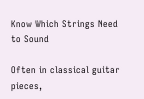Know Which Strings Need to Sound

Often in classical guitar pieces,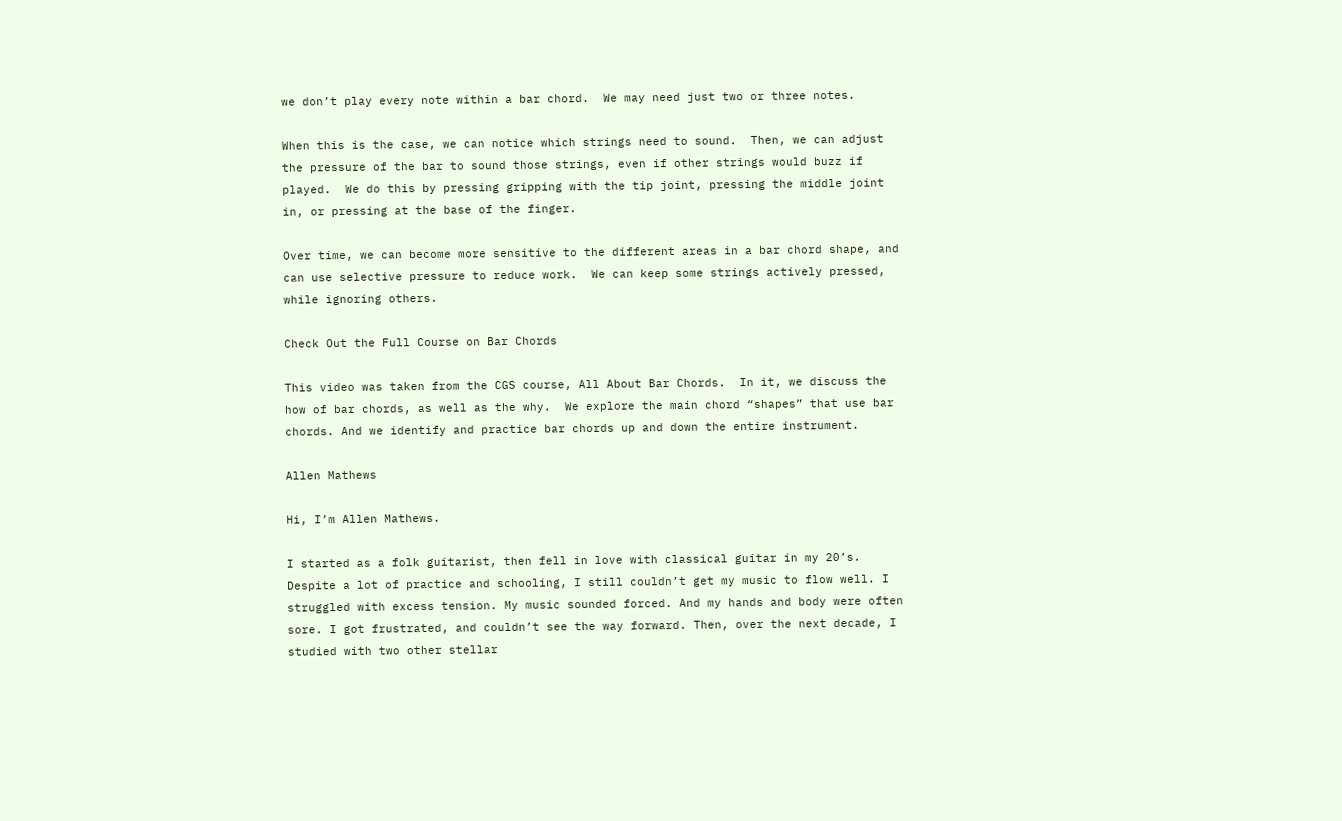we don’t play every note within a bar chord.  We may need just two or three notes.

When this is the case, we can notice which strings need to sound.  Then, we can adjust the pressure of the bar to sound those strings, even if other strings would buzz if played.  We do this by pressing gripping with the tip joint, pressing the middle joint in, or pressing at the base of the finger.

Over time, we can become more sensitive to the different areas in a bar chord shape, and can use selective pressure to reduce work.  We can keep some strings actively pressed, while ignoring others.

Check Out the Full Course on Bar Chords

This video was taken from the CGS course, All About Bar Chords.  In it, we discuss the how of bar chords, as well as the why.  We explore the main chord “shapes” that use bar chords. And we identify and practice bar chords up and down the entire instrument.

Allen Mathews

Hi, I’m Allen Mathews.

I started as a folk guitarist, then fell in love with classical guitar in my 20’s. Despite a lot of practice and schooling, I still couldn’t get my music to flow well. I struggled with excess tension. My music sounded forced. And my hands and body were often sore. I got frustrated, and couldn’t see the way forward. Then, over the next decade, I studied with two other stellar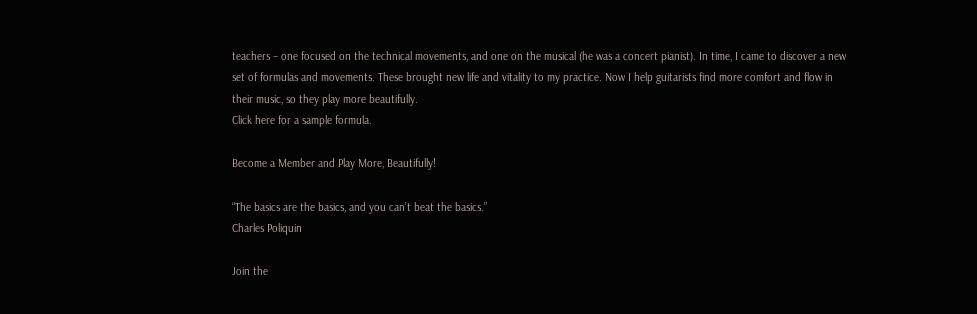teachers – one focused on the technical movements, and one on the musical (he was a concert pianist). In time, I came to discover a new set of formulas and movements. These brought new life and vitality to my practice. Now I help guitarists find more comfort and flow in their music, so they play more beautifully.
Click here for a sample formula.

Become a Member and Play More, Beautifully!

“The basics are the basics, and you can’t beat the basics.”
Charles Poliquin

Join the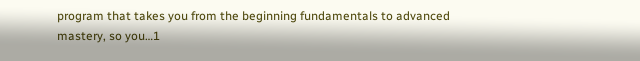program that takes you from the beginning fundamentals to advanced mastery, so you…1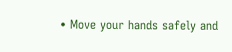• Move your hands safely and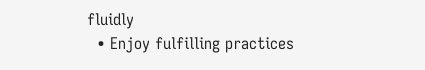fluidly
  • Enjoy fulfilling practices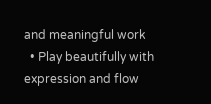and meaningful work
  • Play beautifully with expression and flow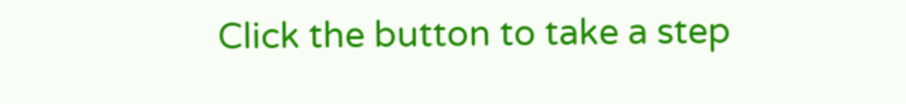Click the button to take a step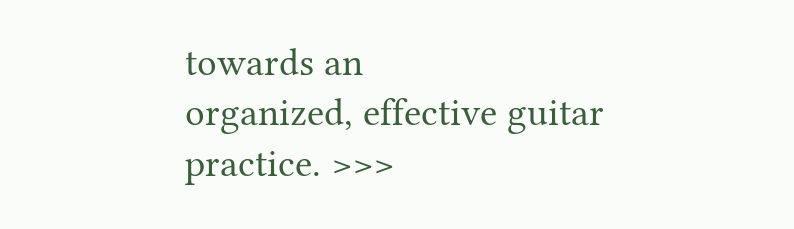towards an
organized, effective guitar practice. >>>